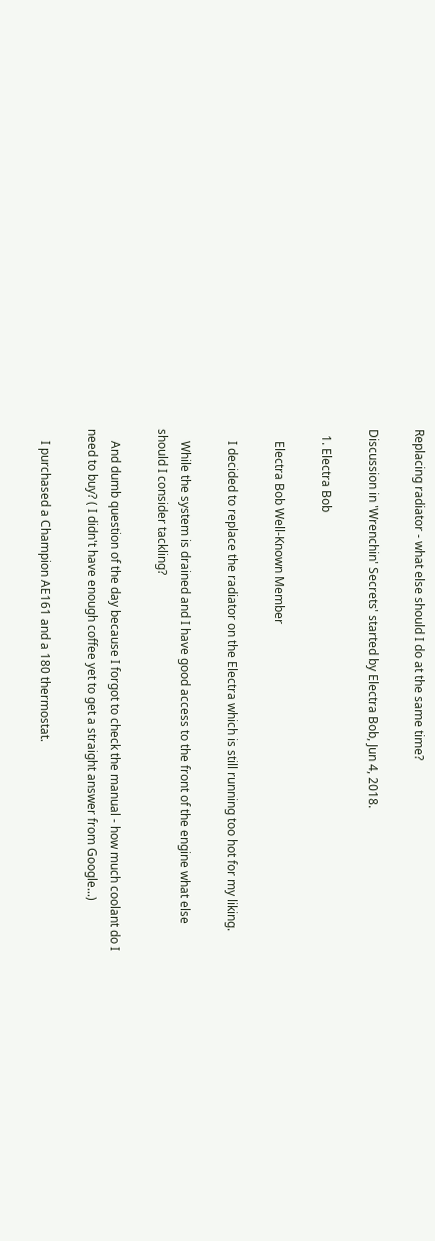Replacing radiator - what else should I do at the same time?

Discussion in 'Wrenchin' Secrets' started by Electra Bob, Jun 4, 2018.

  1. Electra Bob

    Electra Bob Well-Known Member

    I decided to replace the radiator on the Electra which is still running too hot for my liking.

    While the system is drained and I have good access to the front of the engine what else should I consider tackling?

    And dumb question of the day because I forgot to check the manual - how much coolant do I need to buy? ( I didn't have enough coffee yet to get a straight answer from Google...)

    I purchased a Champion AE161 and a 180 thermostat.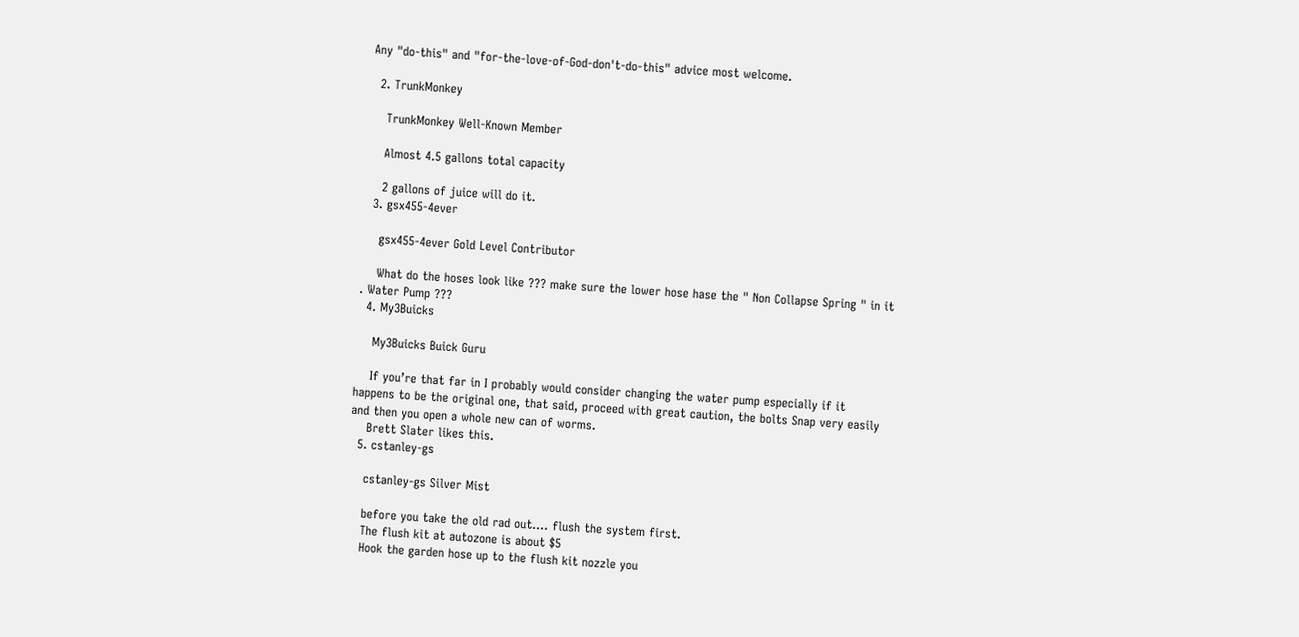Any "do-this" and "for-the-love-of-God-don't-do-this" advice most welcome.

  2. TrunkMonkey

    TrunkMonkey Well-Known Member

    Almost 4.5 gallons total capacity

    2 gallons of juice will do it.
  3. gsx455-4ever

    gsx455-4ever Gold Level Contributor

    What do the hoses look like ??? make sure the lower hose hase the " Non Collapse Spring " in it . Water Pump ???
  4. My3Buicks

    My3Buicks Buick Guru

    If you’re that far in I probably would consider changing the water pump especially if it happens to be the original one, that said, proceed with great caution, the bolts Snap very easily and then you open a whole new can of worms.
    Brett Slater likes this.
  5. cstanley-gs

    cstanley-gs Silver Mist

    before you take the old rad out.... flush the system first.
    The flush kit at autozone is about $5
    Hook the garden hose up to the flush kit nozzle you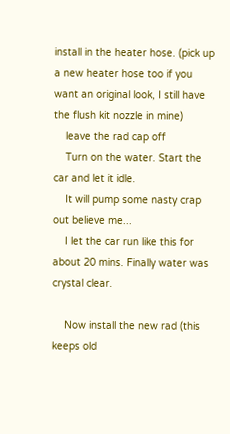install in the heater hose. (pick up a new heater hose too if you want an original look, I still have the flush kit nozzle in mine)
    leave the rad cap off
    Turn on the water. Start the car and let it idle.
    It will pump some nasty crap out believe me...
    I let the car run like this for about 20 mins. Finally water was crystal clear.

    Now install the new rad (this keeps old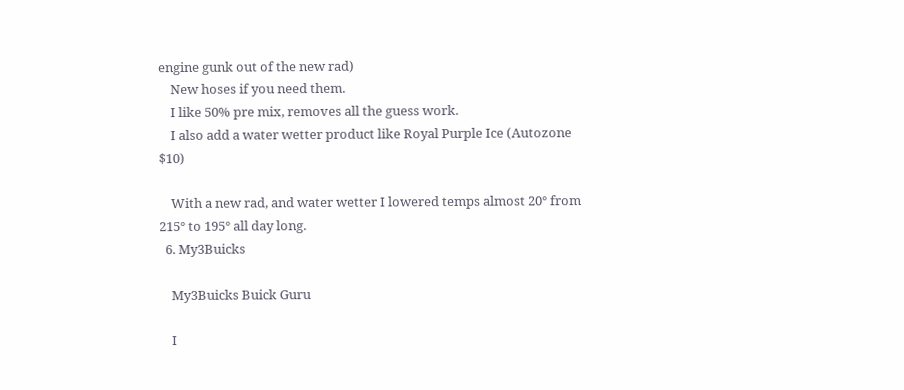engine gunk out of the new rad)
    New hoses if you need them.
    I like 50% pre mix, removes all the guess work.
    I also add a water wetter product like Royal Purple Ice (Autozone $10)

    With a new rad, and water wetter I lowered temps almost 20° from 215° to 195° all day long.
  6. My3Buicks

    My3Buicks Buick Guru

    I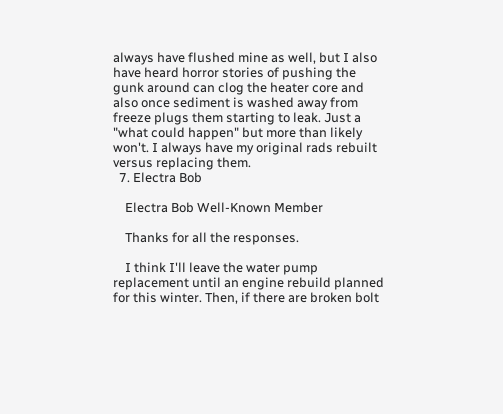always have flushed mine as well, but I also have heard horror stories of pushing the gunk around can clog the heater core and also once sediment is washed away from freeze plugs them starting to leak. Just a "what could happen" but more than likely won't. I always have my original rads rebuilt versus replacing them.
  7. Electra Bob

    Electra Bob Well-Known Member

    Thanks for all the responses.

    I think I'll leave the water pump replacement until an engine rebuild planned for this winter. Then, if there are broken bolt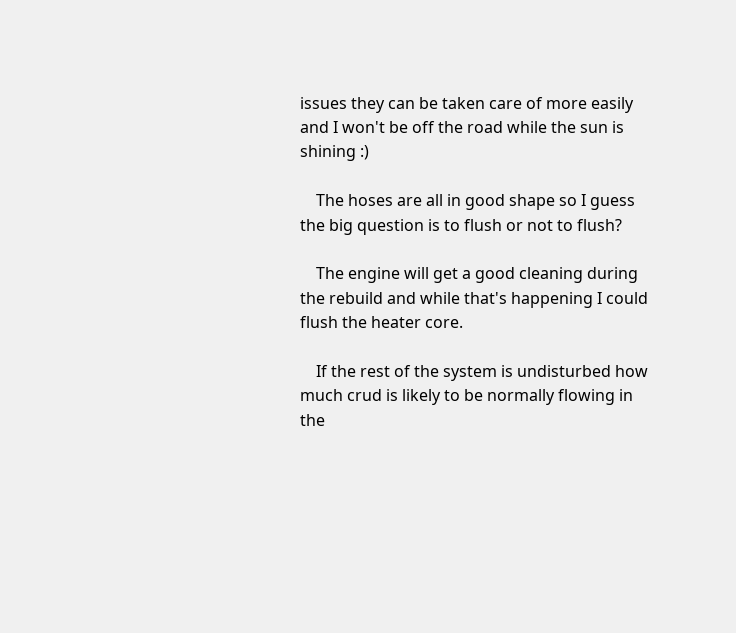issues they can be taken care of more easily and I won't be off the road while the sun is shining :)

    The hoses are all in good shape so I guess the big question is to flush or not to flush?

    The engine will get a good cleaning during the rebuild and while that's happening I could flush the heater core.

    If the rest of the system is undisturbed how much crud is likely to be normally flowing in the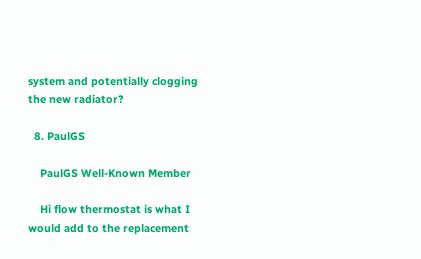system and potentially clogging the new radiator?

  8. PaulGS

    PaulGS Well-Known Member

    Hi flow thermostat is what I would add to the replacement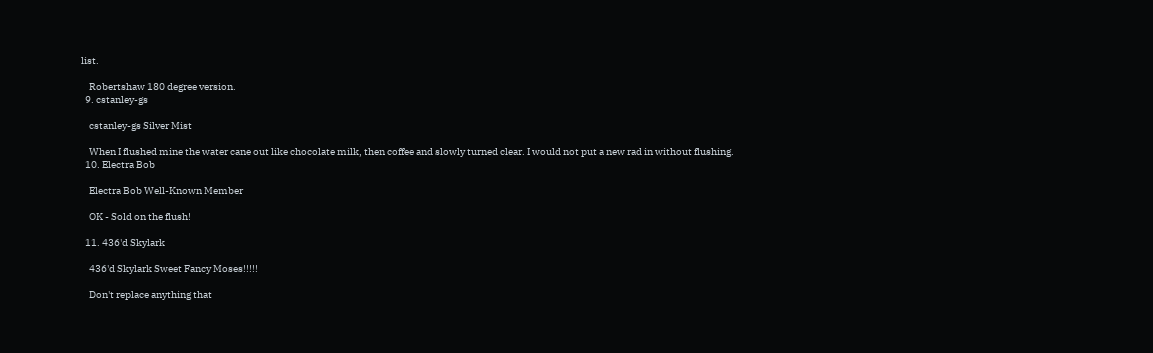list.

    Robertshaw 180 degree version.
  9. cstanley-gs

    cstanley-gs Silver Mist

    When I flushed mine the water cane out like chocolate milk, then coffee and slowly turned clear. I would not put a new rad in without flushing.
  10. Electra Bob

    Electra Bob Well-Known Member

    OK - Sold on the flush!

  11. 436'd Skylark

    436'd Skylark Sweet Fancy Moses!!!!!

    Don't replace anything that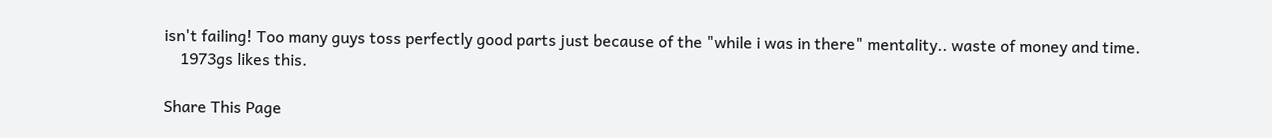isn't failing! Too many guys toss perfectly good parts just because of the "while i was in there" mentality.. waste of money and time.
    1973gs likes this.

Share This Page